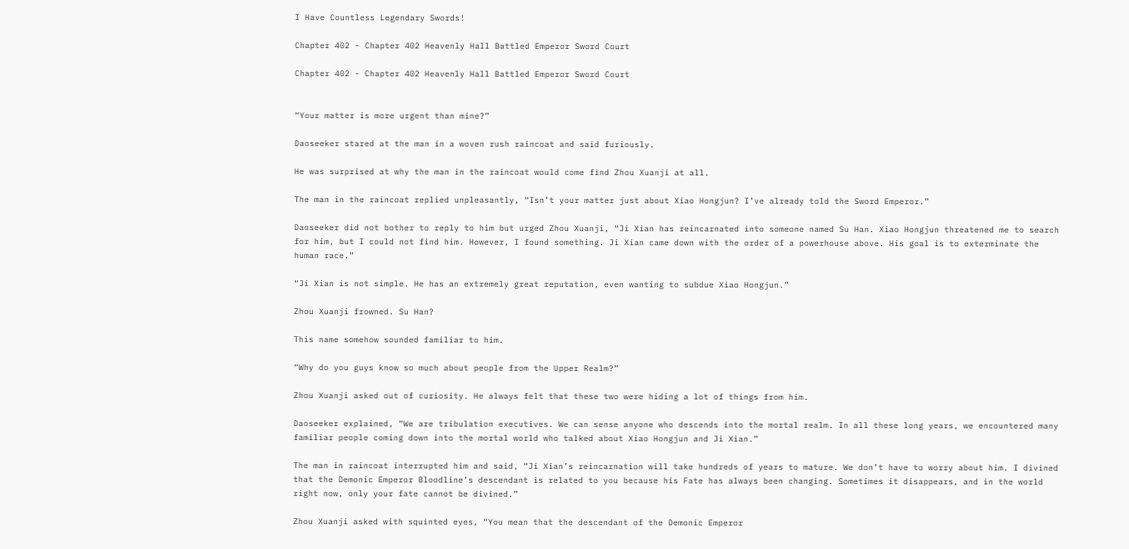I Have Countless Legendary Swords!

Chapter 402 - Chapter 402 Heavenly Hall Battled Emperor Sword Court

Chapter 402 - Chapter 402 Heavenly Hall Battled Emperor Sword Court


“Your matter is more urgent than mine?”

Daoseeker stared at the man in a woven rush raincoat and said furiously.

He was surprised at why the man in the raincoat would come find Zhou Xuanji at all.

The man in the raincoat replied unpleasantly, “Isn’t your matter just about Xiao Hongjun? I’ve already told the Sword Emperor.”

Daoseeker did not bother to reply to him but urged Zhou Xuanji, “Ji Xian has reincarnated into someone named Su Han. Xiao Hongjun threatened me to search for him, but I could not find him. However, I found something. Ji Xian came down with the order of a powerhouse above. His goal is to exterminate the human race.”

“Ji Xian is not simple. He has an extremely great reputation, even wanting to subdue Xiao Hongjun.”

Zhou Xuanji frowned. Su Han?

This name somehow sounded familiar to him.

“Why do you guys know so much about people from the Upper Realm?”

Zhou Xuanji asked out of curiosity. He always felt that these two were hiding a lot of things from him.

Daoseeker explained, “We are tribulation executives. We can sense anyone who descends into the mortal realm. In all these long years, we encountered many familiar people coming down into the mortal world who talked about Xiao Hongjun and Ji Xian.”

The man in raincoat interrupted him and said, “Ji Xian’s reincarnation will take hundreds of years to mature. We don’t have to worry about him. I divined that the Demonic Emperor Bloodline’s descendant is related to you because his Fate has always been changing. Sometimes it disappears, and in the world right now, only your fate cannot be divined.”

Zhou Xuanji asked with squinted eyes, “You mean that the descendant of the Demonic Emperor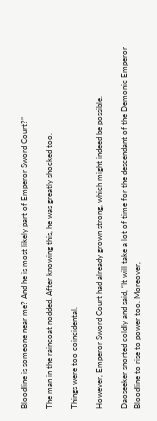Bloodline is someone near me? And he is most likely part of Emperor Sword Court?”

The man in the raincoat nodded. After knowing this, he was greatly shocked too.

Things were too coincidental.

However, Emperor Sword Court had already grown strong, which might indeed be possible.

Daoseeker snorted coldly and said, “It will take a lot of time for the descendant of the Demonic Emperor Bloodline to rise to power too. Moreover,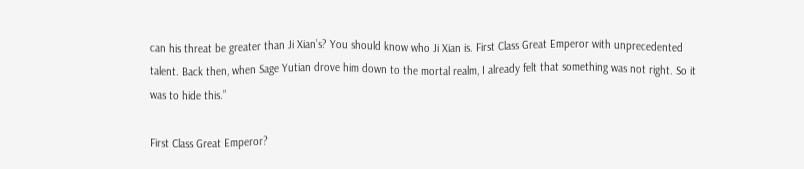can his threat be greater than Ji Xian’s? You should know who Ji Xian is. First Class Great Emperor with unprecedented talent. Back then, when Sage Yutian drove him down to the mortal realm, I already felt that something was not right. So it was to hide this.”

First Class Great Emperor?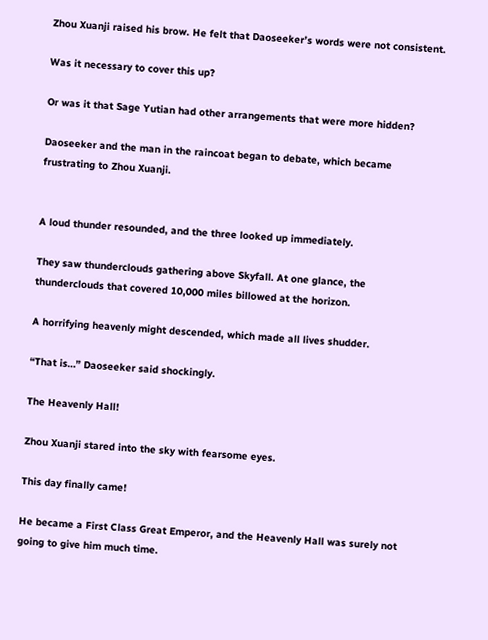Zhou Xuanji raised his brow. He felt that Daoseeker’s words were not consistent.

Was it necessary to cover this up?

Or was it that Sage Yutian had other arrangements that were more hidden?

Daoseeker and the man in the raincoat began to debate, which became frustrating to Zhou Xuanji.


A loud thunder resounded, and the three looked up immediately.

They saw thunderclouds gathering above Skyfall. At one glance, the thunderclouds that covered 10,000 miles billowed at the horizon.

A horrifying heavenly might descended, which made all lives shudder.

“That is…” Daoseeker said shockingly.

The Heavenly Hall!

Zhou Xuanji stared into the sky with fearsome eyes.

This day finally came!

He became a First Class Great Emperor, and the Heavenly Hall was surely not going to give him much time.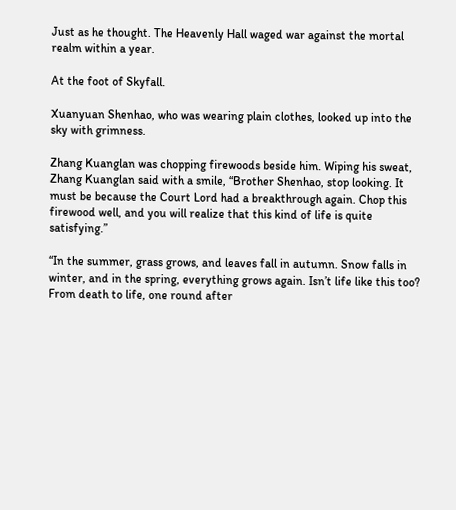Just as he thought. The Heavenly Hall waged war against the mortal realm within a year.

At the foot of Skyfall.

Xuanyuan Shenhao, who was wearing plain clothes, looked up into the sky with grimness.

Zhang Kuanglan was chopping firewoods beside him. Wiping his sweat, Zhang Kuanglan said with a smile, “Brother Shenhao, stop looking. It must be because the Court Lord had a breakthrough again. Chop this firewood well, and you will realize that this kind of life is quite satisfying.”

“In the summer, grass grows, and leaves fall in autumn. Snow falls in winter, and in the spring, everything grows again. Isn’t life like this too? From death to life, one round after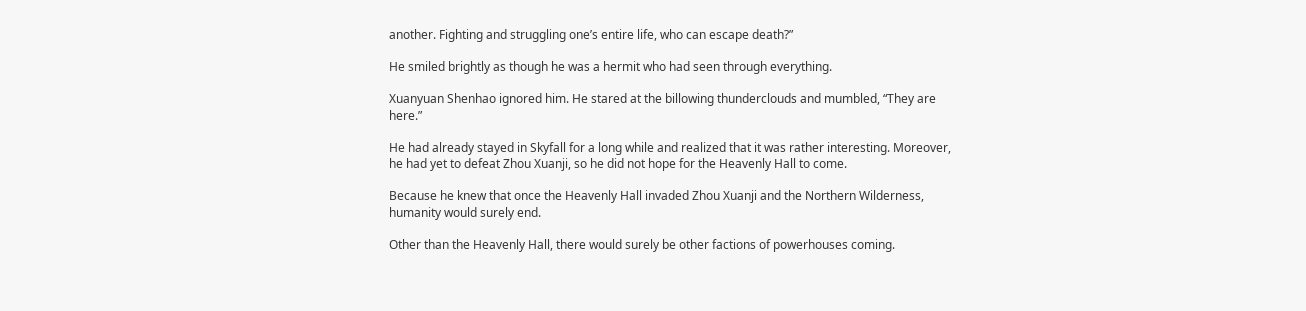another. Fighting and struggling one’s entire life, who can escape death?”

He smiled brightly as though he was a hermit who had seen through everything.

Xuanyuan Shenhao ignored him. He stared at the billowing thunderclouds and mumbled, “They are here.”

He had already stayed in Skyfall for a long while and realized that it was rather interesting. Moreover, he had yet to defeat Zhou Xuanji, so he did not hope for the Heavenly Hall to come.

Because he knew that once the Heavenly Hall invaded Zhou Xuanji and the Northern Wilderness, humanity would surely end.

Other than the Heavenly Hall, there would surely be other factions of powerhouses coming.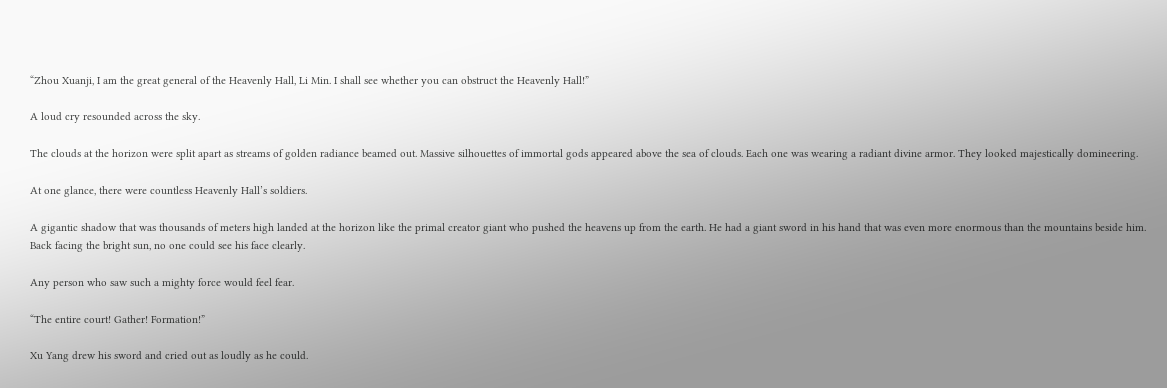“Zhou Xuanji, I am the great general of the Heavenly Hall, Li Min. I shall see whether you can obstruct the Heavenly Hall!”

A loud cry resounded across the sky.

The clouds at the horizon were split apart as streams of golden radiance beamed out. Massive silhouettes of immortal gods appeared above the sea of clouds. Each one was wearing a radiant divine armor. They looked majestically domineering.

At one glance, there were countless Heavenly Hall’s soldiers.

A gigantic shadow that was thousands of meters high landed at the horizon like the primal creator giant who pushed the heavens up from the earth. He had a giant sword in his hand that was even more enormous than the mountains beside him. Back facing the bright sun, no one could see his face clearly.

Any person who saw such a mighty force would feel fear.

“The entire court! Gather! Formation!”

Xu Yang drew his sword and cried out as loudly as he could.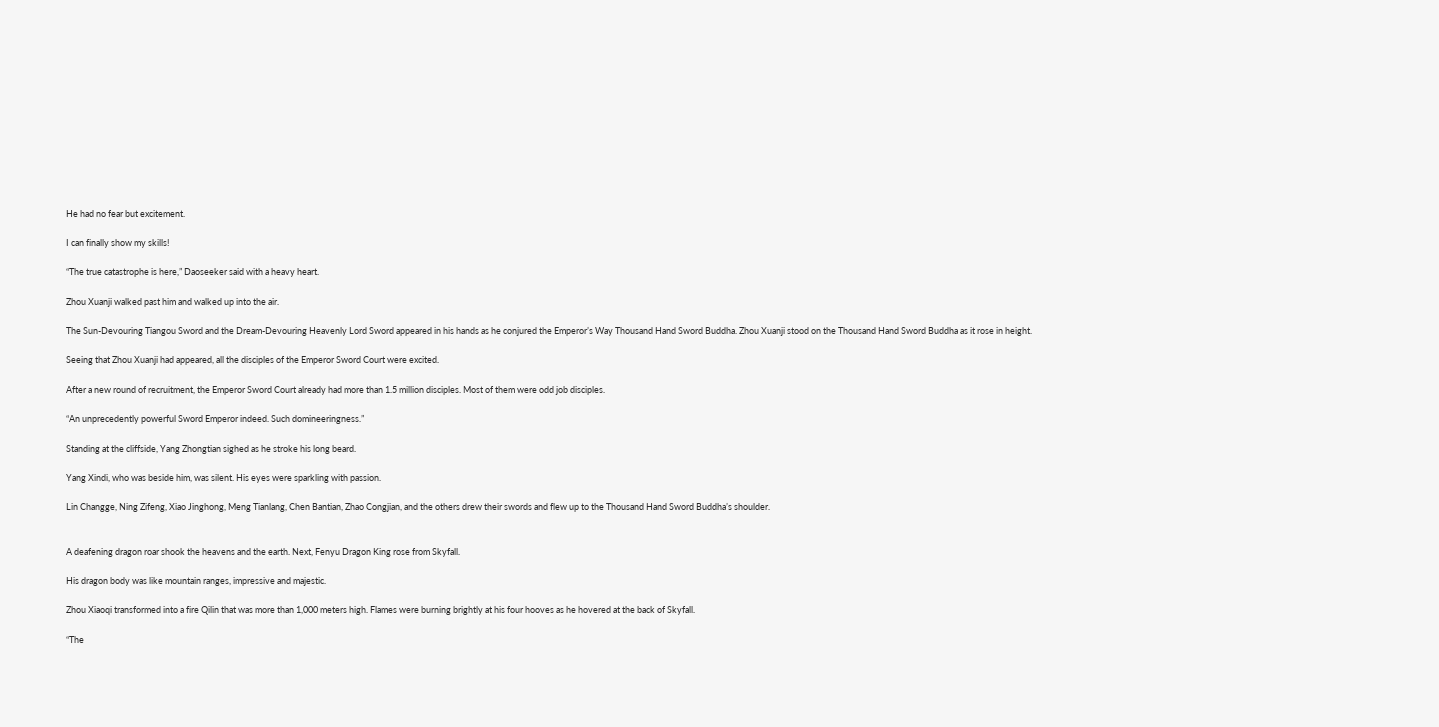He had no fear but excitement.

I can finally show my skills!

“The true catastrophe is here,” Daoseeker said with a heavy heart.

Zhou Xuanji walked past him and walked up into the air.

The Sun-Devouring Tiangou Sword and the Dream-Devouring Heavenly Lord Sword appeared in his hands as he conjured the Emperor’s Way Thousand Hand Sword Buddha. Zhou Xuanji stood on the Thousand Hand Sword Buddha as it rose in height.

Seeing that Zhou Xuanji had appeared, all the disciples of the Emperor Sword Court were excited.

After a new round of recruitment, the Emperor Sword Court already had more than 1.5 million disciples. Most of them were odd job disciples.

“An unprecedently powerful Sword Emperor indeed. Such domineeringness.”

Standing at the cliffside, Yang Zhongtian sighed as he stroke his long beard.

Yang Xindi, who was beside him, was silent. His eyes were sparkling with passion.

Lin Changge, Ning Zifeng, Xiao Jinghong, Meng Tianlang, Chen Bantian, Zhao Congjian, and the others drew their swords and flew up to the Thousand Hand Sword Buddha’s shoulder.


A deafening dragon roar shook the heavens and the earth. Next, Fenyu Dragon King rose from Skyfall.

His dragon body was like mountain ranges, impressive and majestic.

Zhou Xiaoqi transformed into a fire Qilin that was more than 1,000 meters high. Flames were burning brightly at his four hooves as he hovered at the back of Skyfall.

“The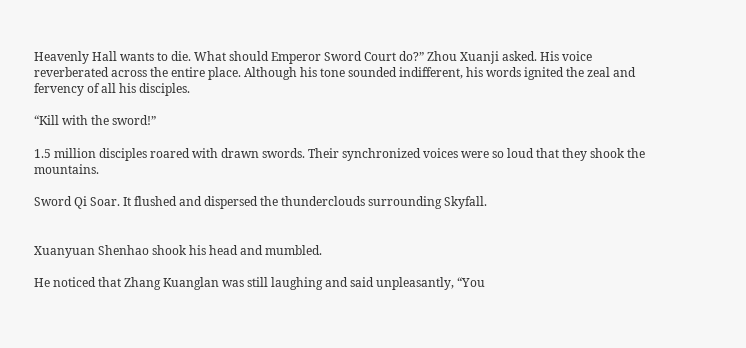Heavenly Hall wants to die. What should Emperor Sword Court do?” Zhou Xuanji asked. His voice reverberated across the entire place. Although his tone sounded indifferent, his words ignited the zeal and fervency of all his disciples.

“Kill with the sword!”

1.5 million disciples roared with drawn swords. Their synchronized voices were so loud that they shook the mountains.

Sword Qi Soar. It flushed and dispersed the thunderclouds surrounding Skyfall.


Xuanyuan Shenhao shook his head and mumbled.

He noticed that Zhang Kuanglan was still laughing and said unpleasantly, “You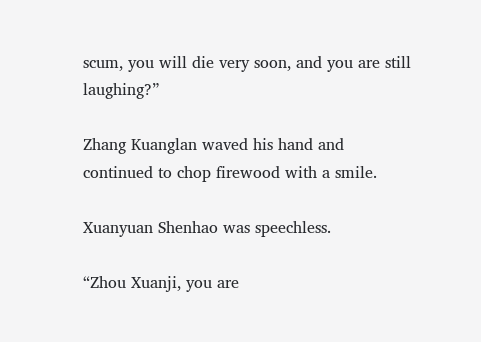scum, you will die very soon, and you are still laughing?”

Zhang Kuanglan waved his hand and continued to chop firewood with a smile.

Xuanyuan Shenhao was speechless.

“Zhou Xuanji, you are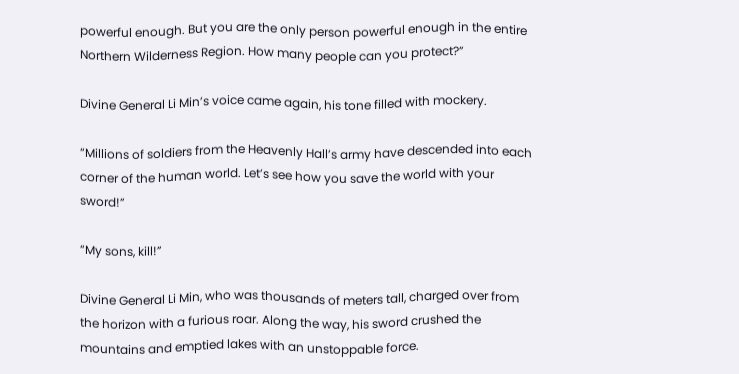powerful enough. But you are the only person powerful enough in the entire Northern Wilderness Region. How many people can you protect?”

Divine General Li Min’s voice came again, his tone filled with mockery.

“Millions of soldiers from the Heavenly Hall’s army have descended into each corner of the human world. Let’s see how you save the world with your sword!”

“My sons, kill!”

Divine General Li Min, who was thousands of meters tall, charged over from the horizon with a furious roar. Along the way, his sword crushed the mountains and emptied lakes with an unstoppable force.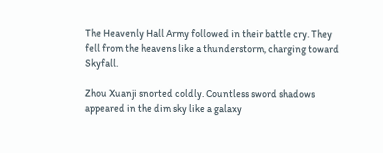The Heavenly Hall Army followed in their battle cry. They fell from the heavens like a thunderstorm, charging toward Skyfall.

Zhou Xuanji snorted coldly. Countless sword shadows appeared in the dim sky like a galaxy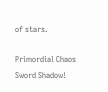of stars.

Primordial Chaos Sword Shadow!